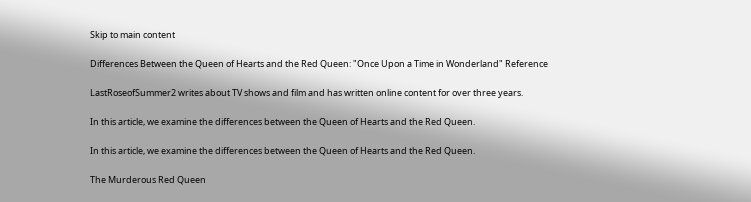Skip to main content

Differences Between the Queen of Hearts and the Red Queen: "Once Upon a Time in Wonderland" Reference

LastRoseofSummer2 writes about TV shows and film and has written online content for over three years.

In this article, we examine the differences between the Queen of Hearts and the Red Queen.

In this article, we examine the differences between the Queen of Hearts and the Red Queen.

The Murderous Red Queen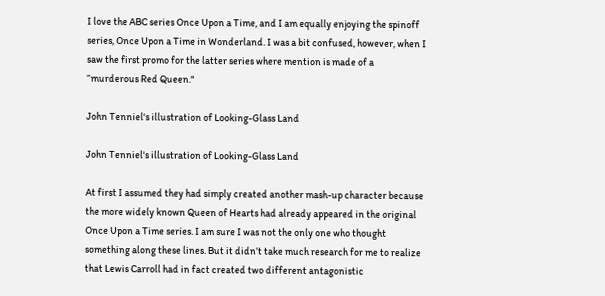I love the ABC series Once Upon a Time, and I am equally enjoying the spinoff series, Once Upon a Time in Wonderland. I was a bit confused, however, when I saw the first promo for the latter series where mention is made of a “murderous Red Queen."

John Tenniel's illustration of Looking-Glass Land

John Tenniel's illustration of Looking-Glass Land

At first I assumed they had simply created another mash-up character because the more widely known Queen of Hearts had already appeared in the original Once Upon a Time series. I am sure I was not the only one who thought something along these lines. But it didn’t take much research for me to realize that Lewis Carroll had in fact created two different antagonistic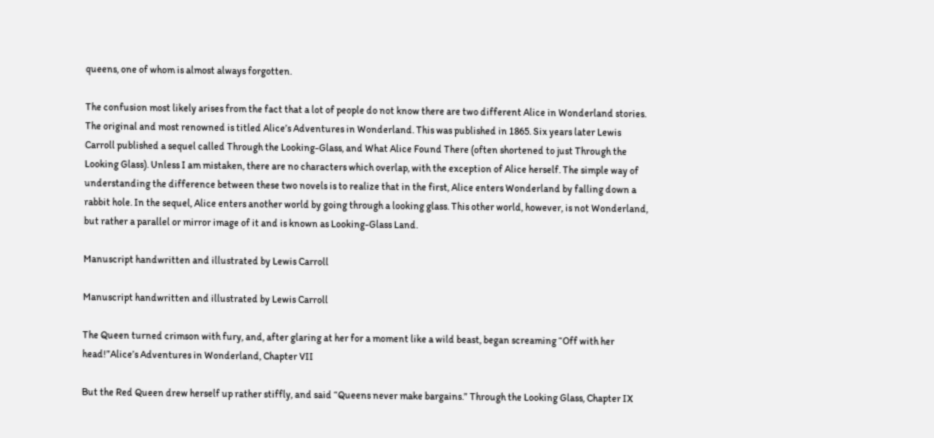queens, one of whom is almost always forgotten.

The confusion most likely arises from the fact that a lot of people do not know there are two different Alice in Wonderland stories. The original and most renowned is titled Alice’s Adventures in Wonderland. This was published in 1865. Six years later Lewis Carroll published a sequel called Through the Looking-Glass, and What Alice Found There (often shortened to just Through the Looking Glass). Unless I am mistaken, there are no characters which overlap, with the exception of Alice herself. The simple way of understanding the difference between these two novels is to realize that in the first, Alice enters Wonderland by falling down a rabbit hole. In the sequel, Alice enters another world by going through a looking glass. This other world, however, is not Wonderland, but rather a parallel or mirror image of it and is known as Looking-Glass Land.

Manuscript handwritten and illustrated by Lewis Carroll

Manuscript handwritten and illustrated by Lewis Carroll

The Queen turned crimson with fury, and, after glaring at her for a moment like a wild beast, began screaming “Off with her head!”Alice’s Adventures in Wonderland, Chapter VII

But the Red Queen drew herself up rather stiffly, and said “Queens never make bargains.” Through the Looking Glass, Chapter IX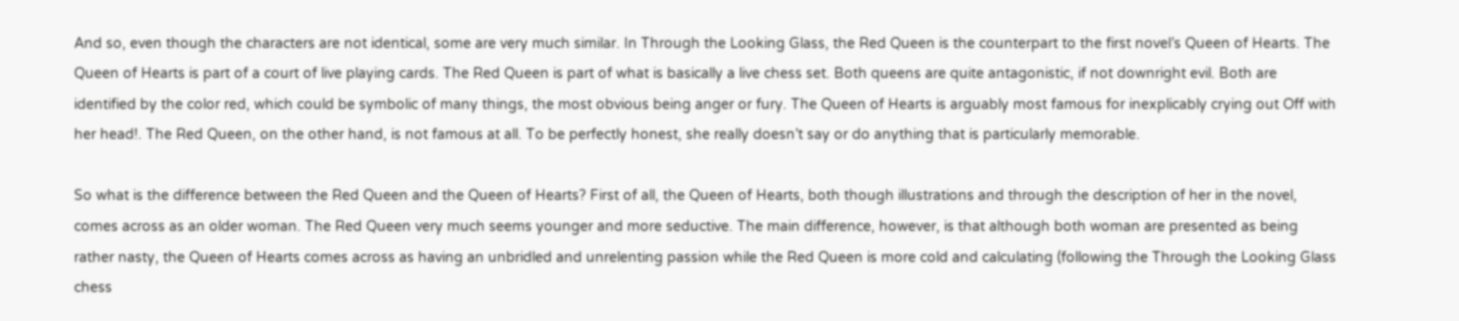And so, even though the characters are not identical, some are very much similar. In Through the Looking Glass, the Red Queen is the counterpart to the first novel’s Queen of Hearts. The Queen of Hearts is part of a court of live playing cards. The Red Queen is part of what is basically a live chess set. Both queens are quite antagonistic, if not downright evil. Both are identified by the color red, which could be symbolic of many things, the most obvious being anger or fury. The Queen of Hearts is arguably most famous for inexplicably crying out Off with her head!. The Red Queen, on the other hand, is not famous at all. To be perfectly honest, she really doesn’t say or do anything that is particularly memorable.

So what is the difference between the Red Queen and the Queen of Hearts? First of all, the Queen of Hearts, both though illustrations and through the description of her in the novel, comes across as an older woman. The Red Queen very much seems younger and more seductive. The main difference, however, is that although both woman are presented as being rather nasty, the Queen of Hearts comes across as having an unbridled and unrelenting passion while the Red Queen is more cold and calculating (following the Through the Looking Glass chess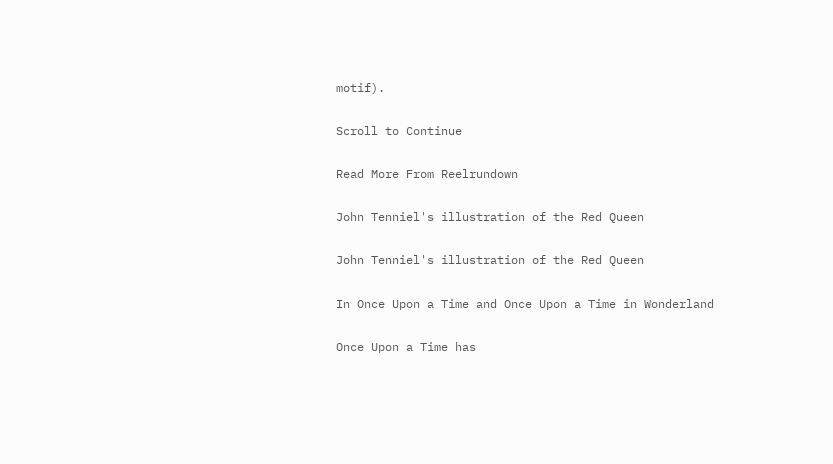motif).

Scroll to Continue

Read More From Reelrundown

John Tenniel's illustration of the Red Queen

John Tenniel's illustration of the Red Queen

In Once Upon a Time and Once Upon a Time in Wonderland

Once Upon a Time has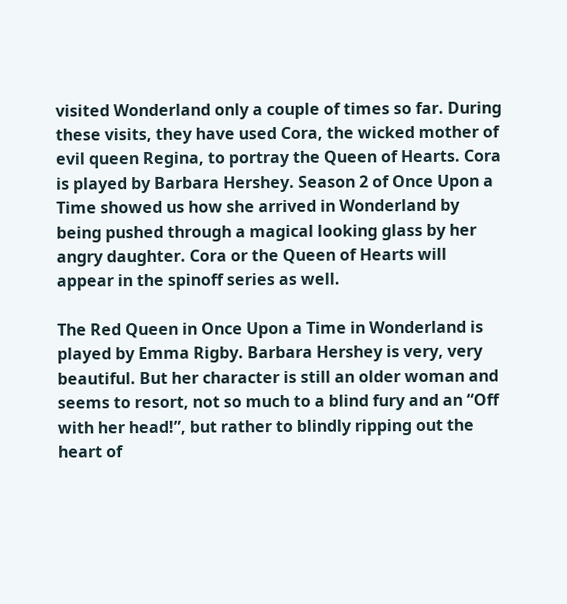visited Wonderland only a couple of times so far. During these visits, they have used Cora, the wicked mother of evil queen Regina, to portray the Queen of Hearts. Cora is played by Barbara Hershey. Season 2 of Once Upon a Time showed us how she arrived in Wonderland by being pushed through a magical looking glass by her angry daughter. Cora or the Queen of Hearts will appear in the spinoff series as well.

The Red Queen in Once Upon a Time in Wonderland is played by Emma Rigby. Barbara Hershey is very, very beautiful. But her character is still an older woman and seems to resort, not so much to a blind fury and an “Off with her head!”, but rather to blindly ripping out the heart of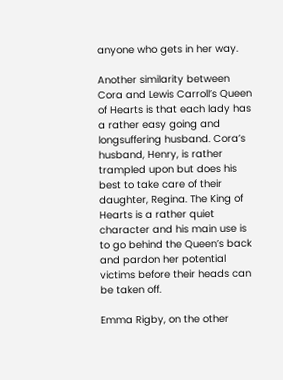anyone who gets in her way.

Another similarity between Cora and Lewis Carroll’s Queen of Hearts is that each lady has a rather easy going and longsuffering husband. Cora’s husband, Henry, is rather trampled upon but does his best to take care of their daughter, Regina. The King of Hearts is a rather quiet character and his main use is to go behind the Queen’s back and pardon her potential victims before their heads can be taken off.

Emma Rigby, on the other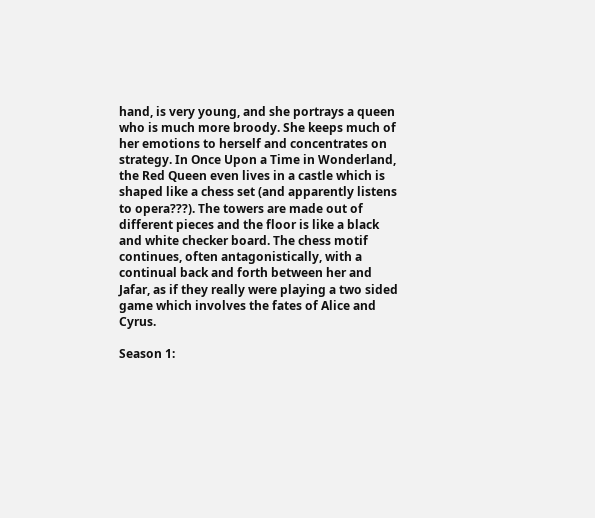hand, is very young, and she portrays a queen who is much more broody. She keeps much of her emotions to herself and concentrates on strategy. In Once Upon a Time in Wonderland, the Red Queen even lives in a castle which is shaped like a chess set (and apparently listens to opera???). The towers are made out of different pieces and the floor is like a black and white checker board. The chess motif continues, often antagonistically, with a continual back and forth between her and Jafar, as if they really were playing a two sided game which involves the fates of Alice and Cyrus.

Season 1: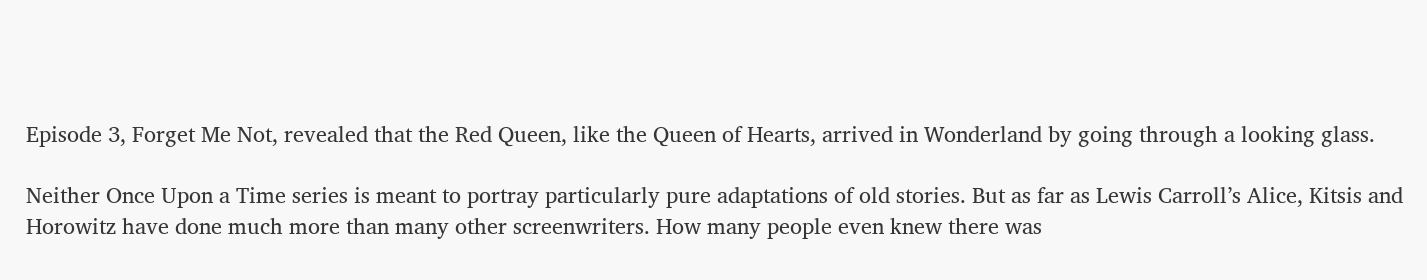Episode 3, Forget Me Not, revealed that the Red Queen, like the Queen of Hearts, arrived in Wonderland by going through a looking glass.

Neither Once Upon a Time series is meant to portray particularly pure adaptations of old stories. But as far as Lewis Carroll’s Alice, Kitsis and Horowitz have done much more than many other screenwriters. How many people even knew there was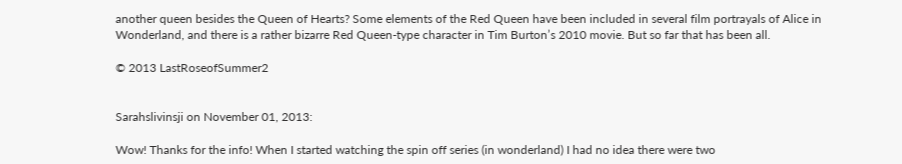another queen besides the Queen of Hearts? Some elements of the Red Queen have been included in several film portrayals of Alice in Wonderland, and there is a rather bizarre Red Queen-type character in Tim Burton’s 2010 movie. But so far that has been all.

© 2013 LastRoseofSummer2


Sarahslivinsji on November 01, 2013:

Wow! Thanks for the info! When I started watching the spin off series (in wonderland) I had no idea there were two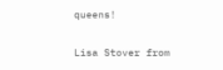queens!

Lisa Stover from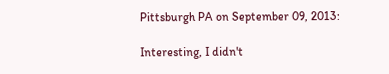Pittsburgh PA on September 09, 2013:

Interesting, I didn't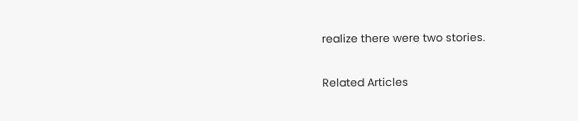realize there were two stories.

Related Articles